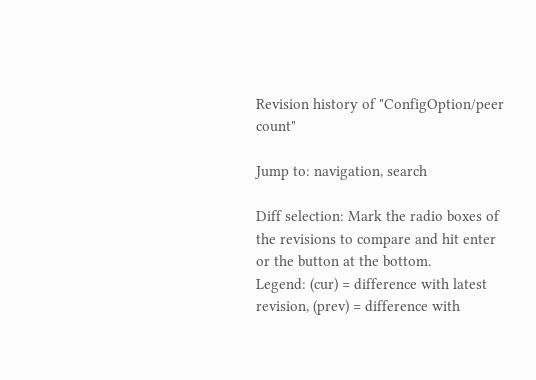Revision history of "ConfigOption/peer count"

Jump to: navigation, search

Diff selection: Mark the radio boxes of the revisions to compare and hit enter or the button at the bottom.
Legend: (cur) = difference with latest revision, (prev) = difference with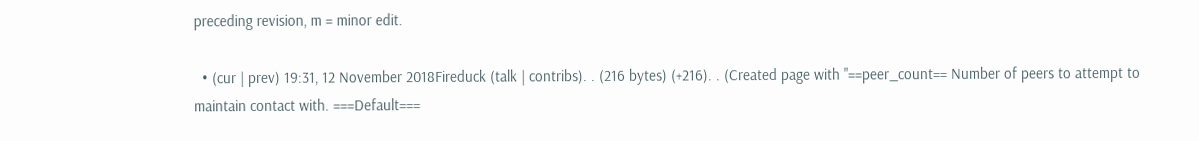preceding revision, m = minor edit.

  • (cur | prev) 19:31, 12 November 2018Fireduck (talk | contribs). . (216 bytes) (+216). . (Created page with "==peer_count== Number of peers to attempt to maintain contact with. ===Default===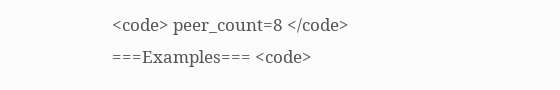<code> peer_count=8 </code> ===Examples=== <code>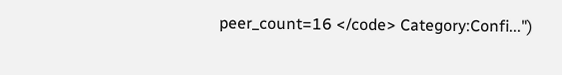peer_count=16 </code> Category:Confi...")